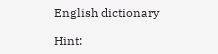English dictionary

Hint: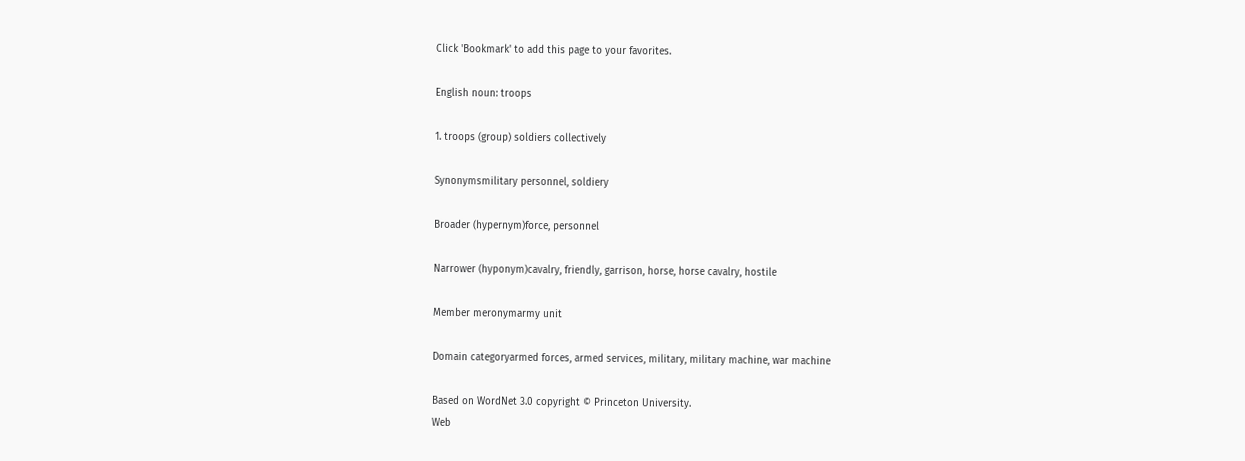Click 'Bookmark' to add this page to your favorites.

English noun: troops

1. troops (group) soldiers collectively

Synonymsmilitary personnel, soldiery

Broader (hypernym)force, personnel

Narrower (hyponym)cavalry, friendly, garrison, horse, horse cavalry, hostile

Member meronymarmy unit

Domain categoryarmed forces, armed services, military, military machine, war machine

Based on WordNet 3.0 copyright © Princeton University.
Web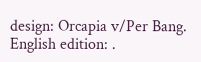design: Orcapia v/Per Bang. English edition: .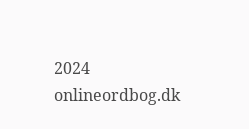2024 onlineordbog.dk